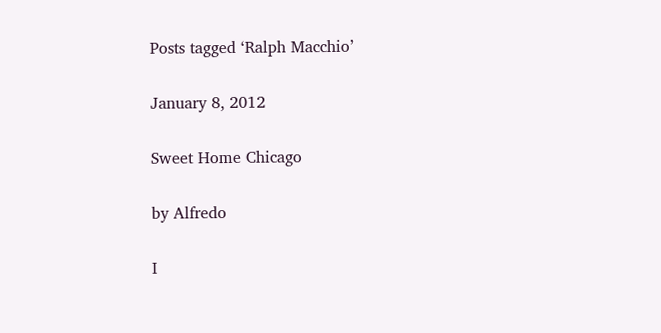Posts tagged ‘Ralph Macchio’

January 8, 2012

Sweet Home Chicago

by Alfredo

I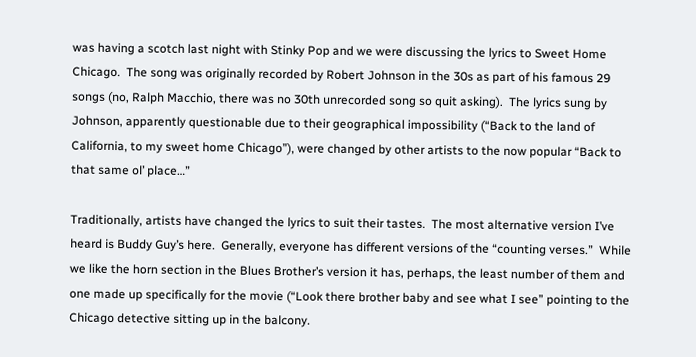was having a scotch last night with Stinky Pop and we were discussing the lyrics to Sweet Home Chicago.  The song was originally recorded by Robert Johnson in the 30s as part of his famous 29 songs (no, Ralph Macchio, there was no 30th unrecorded song so quit asking).  The lyrics sung by Johnson, apparently questionable due to their geographical impossibility (“Back to the land of California, to my sweet home Chicago”), were changed by other artists to the now popular “Back to that same ol’ place…”

Traditionally, artists have changed the lyrics to suit their tastes.  The most alternative version I’ve heard is Buddy Guy’s here.  Generally, everyone has different versions of the “counting verses.”  While we like the horn section in the Blues Brother’s version it has, perhaps, the least number of them and one made up specifically for the movie (“Look there brother baby and see what I see” pointing to the Chicago detective sitting up in the balcony.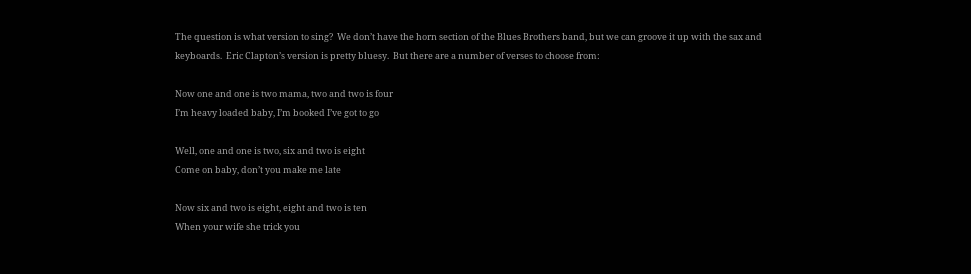The question is what version to sing?  We don’t have the horn section of the Blues Brothers band, but we can groove it up with the sax and keyboards.  Eric Clapton’s version is pretty bluesy.  But there are a number of verses to choose from:

Now one and one is two mama, two and two is four
I’m heavy loaded baby, I’m booked I’ve got to go

Well, one and one is two, six and two is eight
Come on baby, don’t you make me late

Now six and two is eight, eight and two is ten
When your wife she trick you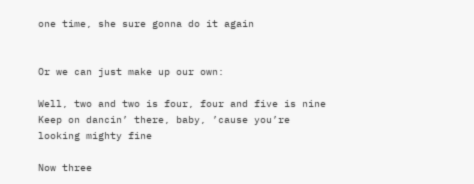one time, she sure gonna do it again


Or we can just make up our own:

Well, two and two is four, four and five is nine
Keep on dancin’ there, baby, ’cause you’re looking mighty fine

Now three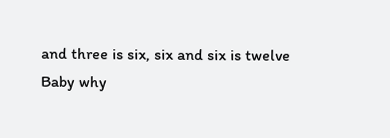and three is six, six and six is twelve
Baby why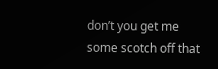don’t you get me some scotch off that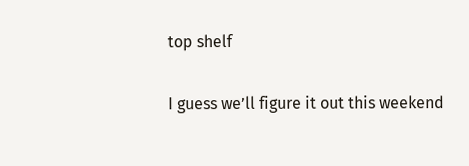top shelf

I guess we’ll figure it out this weekend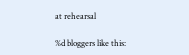at rehearsal

%d bloggers like this: